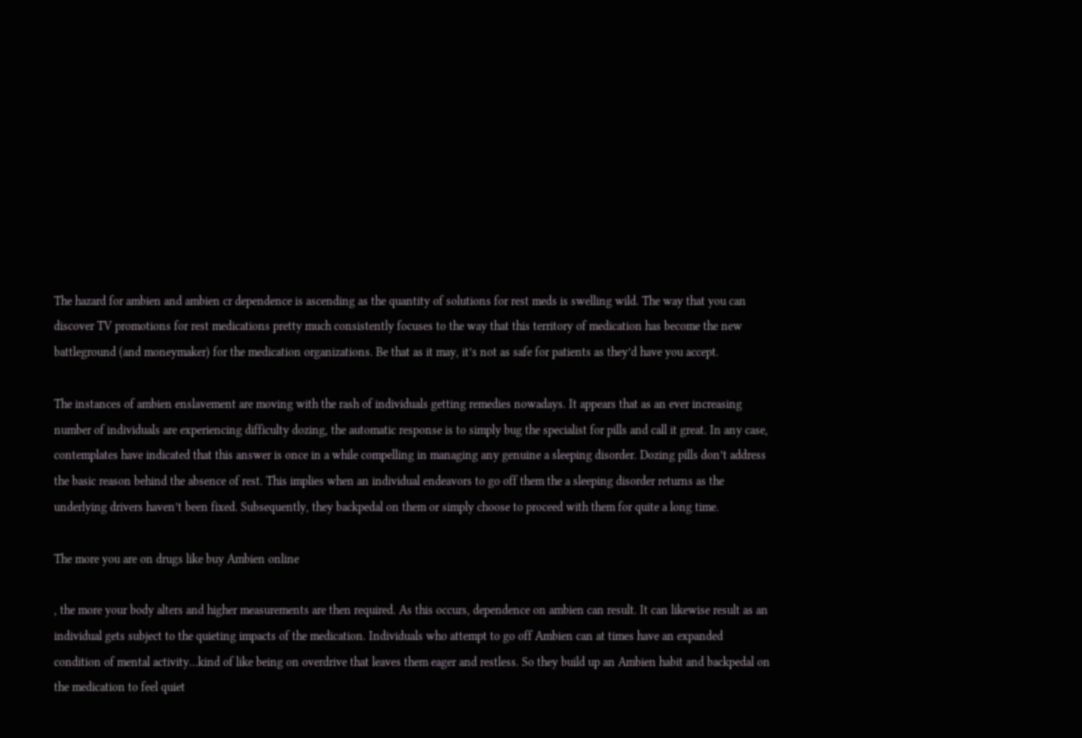The hazard for ambien and ambien cr dependence is ascending as the quantity of solutions for rest meds is swelling wild. The way that you can discover TV promotions for rest medications pretty much consistently focuses to the way that this territory of medication has become the new battleground (and moneymaker) for the medication organizations. Be that as it may, it’s not as safe for patients as they’d have you accept.

The instances of ambien enslavement are moving with the rash of individuals getting remedies nowadays. It appears that as an ever increasing number of individuals are experiencing difficulty dozing, the automatic response is to simply bug the specialist for pills and call it great. In any case, contemplates have indicated that this answer is once in a while compelling in managing any genuine a sleeping disorder. Dozing pills don’t address the basic reason behind the absence of rest. This implies when an individual endeavors to go off them the a sleeping disorder returns as the underlying drivers haven’t been fixed. Subsequently, they backpedal on them or simply choose to proceed with them for quite a long time.

The more you are on drugs like buy Ambien online

, the more your body alters and higher measurements are then required. As this occurs, dependence on ambien can result. It can likewise result as an individual gets subject to the quieting impacts of the medication. Individuals who attempt to go off Ambien can at times have an expanded condition of mental activity…kind of like being on overdrive that leaves them eager and restless. So they build up an Ambien habit and backpedal on the medication to feel quiet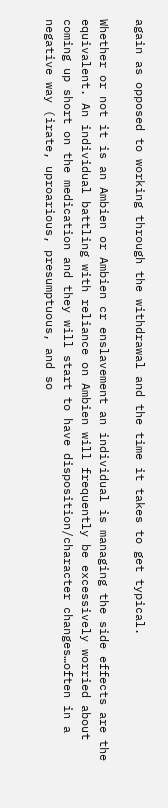again as opposed to working through the withdrawal and the time it takes to get typical.

Whether or not it is an Ambien or Ambien cr enslavement an individual is managing the side effects are the equivalent. An individual battling with reliance on Ambien will frequently be excessively worried about coming up short on the medication and they will start to have disposition/character changes…often in a negative way (irate, uproarious, presumptuous, and so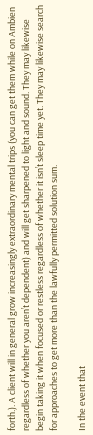forth.). A client will in general grow increasingly extraordinary mental trips (you can get them while on Ambien regardless of whether you aren’t dependent) and will get sharpened to light and sound. They may likewise begin taking it when focused or restless regardless of whether it isn’t sleep time yet. They may likewise search for approaches to get more than the lawfully permitted solution sum.

In the event that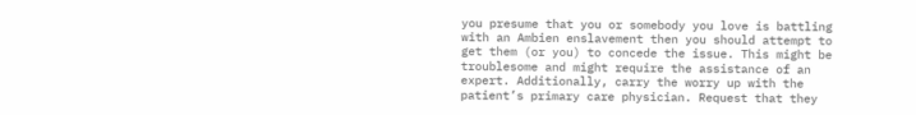you presume that you or somebody you love is battling with an Ambien enslavement then you should attempt to get them (or you) to concede the issue. This might be troublesome and might require the assistance of an expert. Additionally, carry the worry up with the patient’s primary care physician. Request that they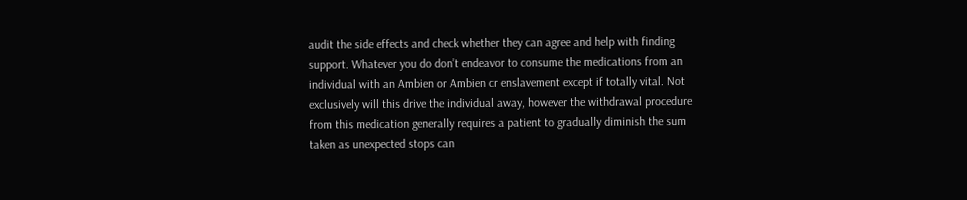audit the side effects and check whether they can agree and help with finding support. Whatever you do don’t endeavor to consume the medications from an individual with an Ambien or Ambien cr enslavement except if totally vital. Not exclusively will this drive the individual away, however the withdrawal procedure from this medication generally requires a patient to gradually diminish the sum taken as unexpected stops can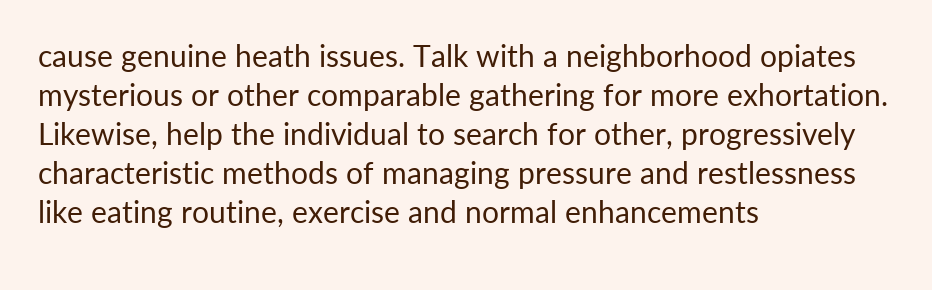cause genuine heath issues. Talk with a neighborhood opiates mysterious or other comparable gathering for more exhortation. Likewise, help the individual to search for other, progressively characteristic methods of managing pressure and restlessness like eating routine, exercise and normal enhancements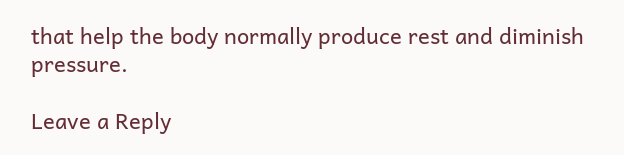that help the body normally produce rest and diminish pressure.

Leave a Reply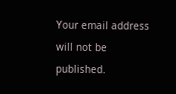Your email address will not be published.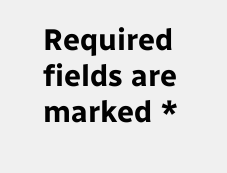Required fields are marked *